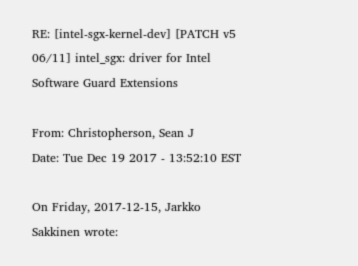RE: [intel-sgx-kernel-dev] [PATCH v5 06/11] intel_sgx: driver for Intel Software Guard Extensions

From: Christopherson, Sean J
Date: Tue Dec 19 2017 - 13:52:10 EST

On Friday, 2017-12-15, Jarkko Sakkinen wrote: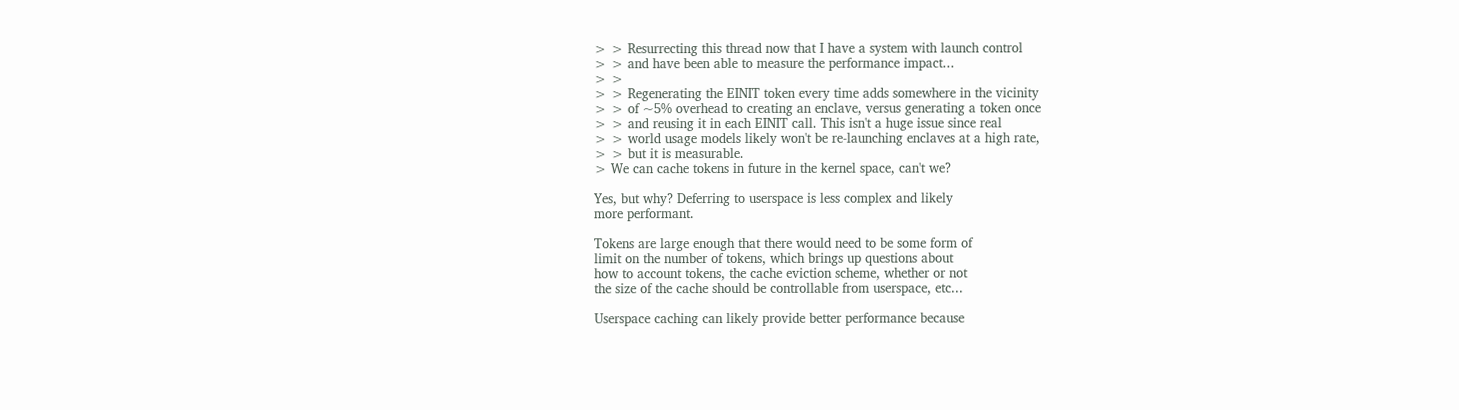> > Resurrecting this thread now that I have a system with launch control
> > and have been able to measure the performance impact...
> >
> > Regenerating the EINIT token every time adds somewhere in the vicinity
> > of ~5% overhead to creating an enclave, versus generating a token once
> > and reusing it in each EINIT call. This isn't a huge issue since real
> > world usage models likely won't be re-launching enclaves at a high rate,
> > but it is measurable.
> We can cache tokens in future in the kernel space, can't we?

Yes, but why? Deferring to userspace is less complex and likely
more performant.

Tokens are large enough that there would need to be some form of
limit on the number of tokens, which brings up questions about
how to account tokens, the cache eviction scheme, whether or not
the size of the cache should be controllable from userspace, etc...

Userspace caching can likely provide better performance because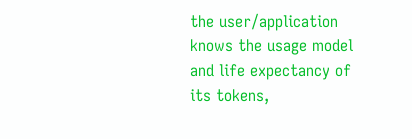the user/application knows the usage model and life expectancy of
its tokens,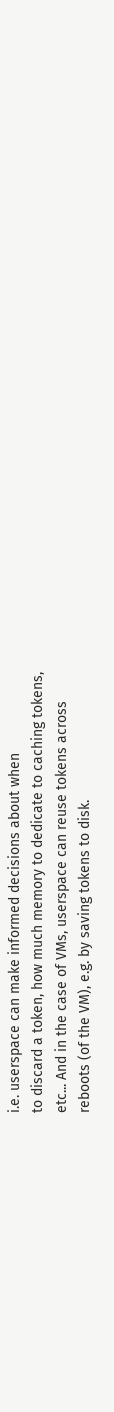i.e. userspace can make informed decisions about when
to discard a token, how much memory to dedicate to caching tokens,
etc... And in the case of VMs, userspace can reuse tokens across
reboots (of the VM), e.g. by saving tokens to disk.